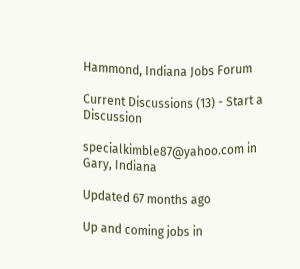Hammond, Indiana Jobs Forum

Current Discussions (13) - Start a Discussion

specialkimble87@yahoo.com in Gary, Indiana

Updated 67 months ago

Up and coming jobs in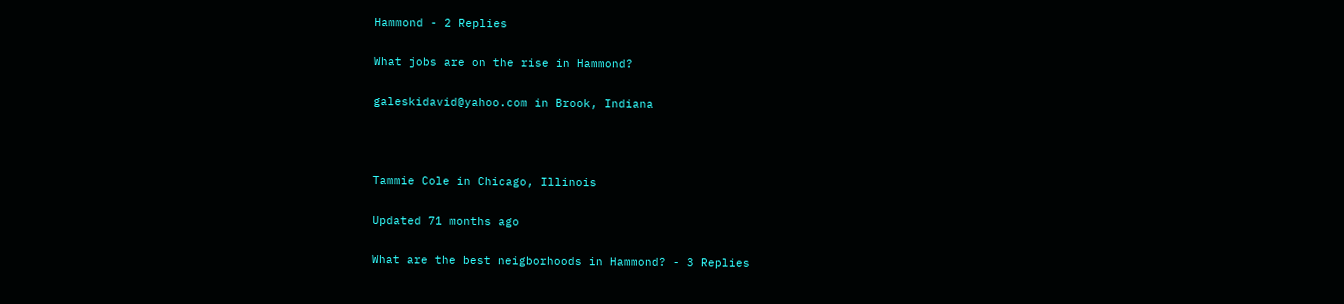Hammond - 2 Replies

What jobs are on the rise in Hammond?

galeskidavid@yahoo.com in Brook, Indiana



Tammie Cole in Chicago, Illinois

Updated 71 months ago

What are the best neigborhoods in Hammond? - 3 Replies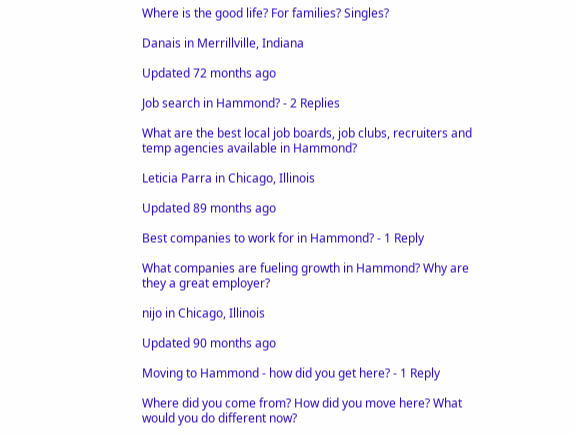Where is the good life? For families? Singles?

Danais in Merrillville, Indiana

Updated 72 months ago

Job search in Hammond? - 2 Replies

What are the best local job boards, job clubs, recruiters and temp agencies available in Hammond?

Leticia Parra in Chicago, Illinois

Updated 89 months ago

Best companies to work for in Hammond? - 1 Reply

What companies are fueling growth in Hammond? Why are they a great employer?

nijo in Chicago, Illinois

Updated 90 months ago

Moving to Hammond - how did you get here? - 1 Reply

Where did you come from? How did you move here? What would you do different now?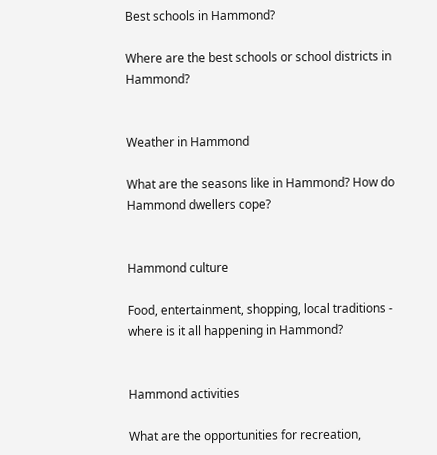Best schools in Hammond?

Where are the best schools or school districts in Hammond?


Weather in Hammond

What are the seasons like in Hammond? How do Hammond dwellers cope?


Hammond culture

Food, entertainment, shopping, local traditions - where is it all happening in Hammond?


Hammond activities

What are the opportunities for recreation,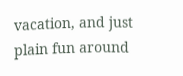vacation, and just plain fun around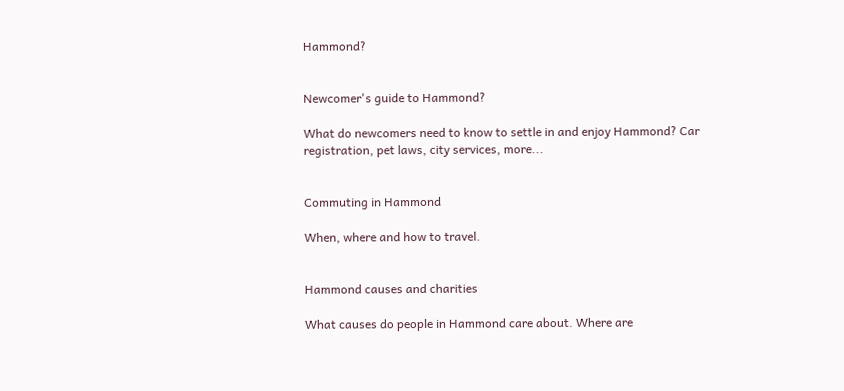Hammond?


Newcomer's guide to Hammond?

What do newcomers need to know to settle in and enjoy Hammond? Car registration, pet laws, city services, more...


Commuting in Hammond

When, where and how to travel.


Hammond causes and charities

What causes do people in Hammond care about. Where are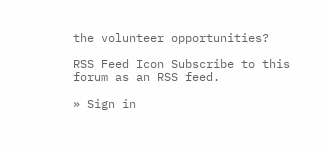the volunteer opportunities?

RSS Feed Icon Subscribe to this forum as an RSS feed.

» Sign in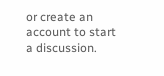or create an account to start a discussion.